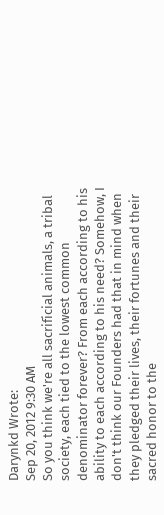Darynkd Wrote:
Sep 20, 2012 9:30 AM
So you think we're all sacrificial animals, a tribal society, each tied to the lowest common denominator forever? From each according to his ability to each according to his need? Somehow, I don't think our Founders had that in mind when they pledged their lives, their fortunes and their sacred honor to the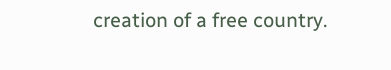creation of a free country.